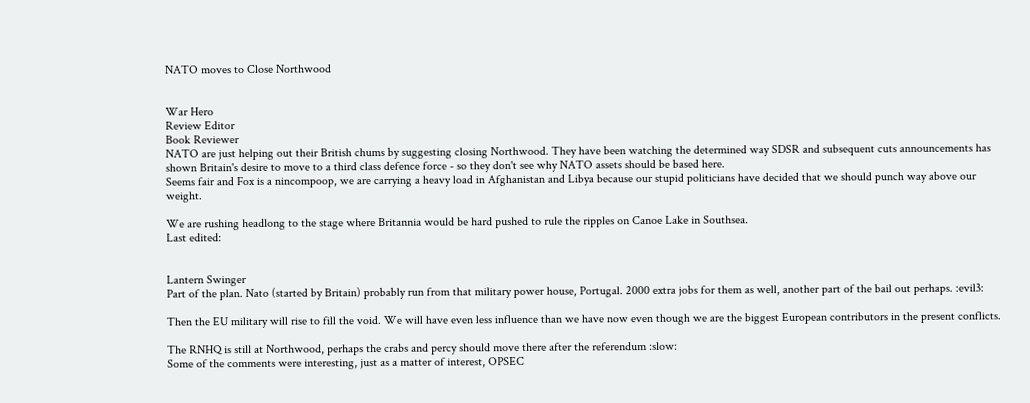NATO moves to Close Northwood


War Hero
Review Editor
Book Reviewer
NATO are just helping out their British chums by suggesting closing Northwood. They have been watching the determined way SDSR and subsequent cuts announcements has shown Britain's desire to move to a third class defence force - so they don't see why NATO assets should be based here.
Seems fair and Fox is a nincompoop, we are carrying a heavy load in Afghanistan and Libya because our stupid politicians have decided that we should punch way above our weight.

We are rushing headlong to the stage where Britannia would be hard pushed to rule the ripples on Canoe Lake in Southsea.
Last edited:


Lantern Swinger
Part of the plan. Nato (started by Britain) probably run from that military power house, Portugal. 2000 extra jobs for them as well, another part of the bail out perhaps. :evil3:

Then the EU military will rise to fill the void. We will have even less influence than we have now even though we are the biggest European contributors in the present conflicts.

The RNHQ is still at Northwood, perhaps the crabs and percy should move there after the referendum :slow:
Some of the comments were interesting, just as a matter of interest, OPSEC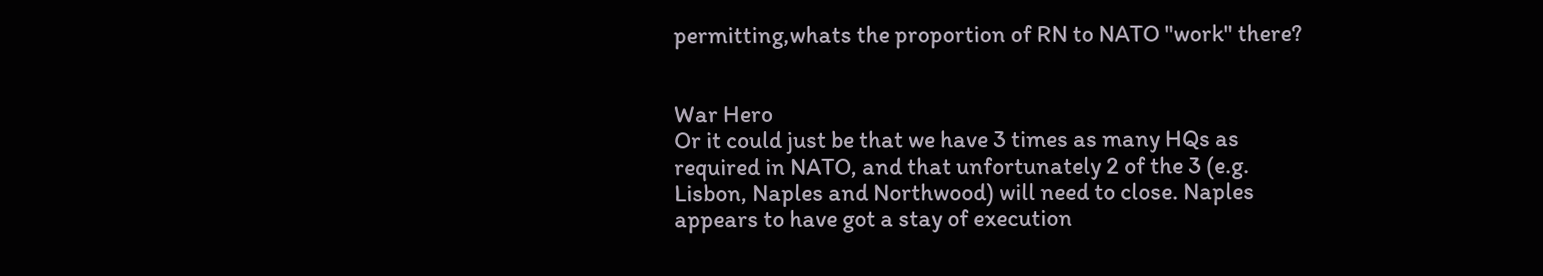permitting,whats the proportion of RN to NATO "work" there?


War Hero
Or it could just be that we have 3 times as many HQs as required in NATO, and that unfortunately 2 of the 3 (e.g. Lisbon, Naples and Northwood) will need to close. Naples appears to have got a stay of execution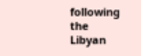following the Libyan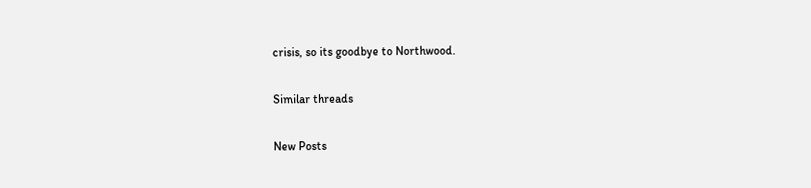crisis, so its goodbye to Northwood.

Similar threads

New Posts